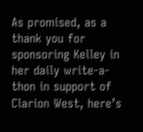As promised, as a thank you for sponsoring Kelley in her daily write-a-thon in support of Clarion West, here’s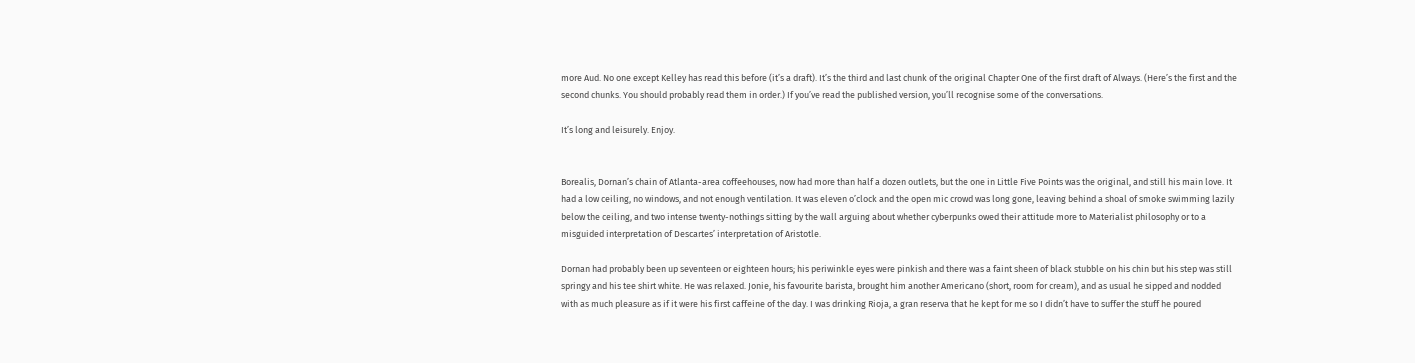more Aud. No one except Kelley has read this before (it’s a draft). It’s the third and last chunk of the original Chapter One of the first draft of Always. (Here’s the first and the second chunks. You should probably read them in order.) If you’ve read the published version, you’ll recognise some of the conversations.

It’s long and leisurely. Enjoy.


Borealis, Dornan’s chain of Atlanta-area coffeehouses, now had more than half a dozen outlets, but the one in Little Five Points was the original, and still his main love. It had a low ceiling, no windows, and not enough ventilation. It was eleven o’clock and the open mic crowd was long gone, leaving behind a shoal of smoke swimming lazily below the ceiling, and two intense twenty-nothings sitting by the wall arguing about whether cyberpunks owed their attitude more to Materialist philosophy or to a misguided interpretation of Descartes’ interpretation of Aristotle.

Dornan had probably been up seventeen or eighteen hours; his periwinkle eyes were pinkish and there was a faint sheen of black stubble on his chin but his step was still springy and his tee shirt white. He was relaxed. Jonie, his favourite barista, brought him another Americano (short, room for cream), and as usual he sipped and nodded with as much pleasure as if it were his first caffeine of the day. I was drinking Rioja, a gran reserva that he kept for me so I didn’t have to suffer the stuff he poured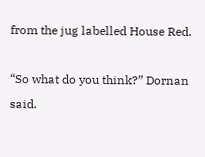from the jug labelled House Red.

“So what do you think?” Dornan said.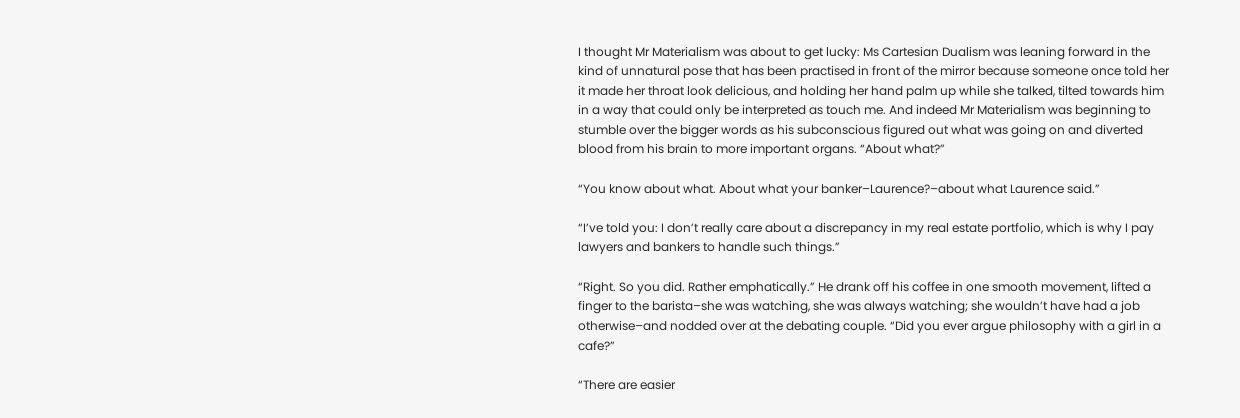I thought Mr Materialism was about to get lucky: Ms Cartesian Dualism was leaning forward in the kind of unnatural pose that has been practised in front of the mirror because someone once told her it made her throat look delicious, and holding her hand palm up while she talked, tilted towards him in a way that could only be interpreted as touch me. And indeed Mr Materialism was beginning to stumble over the bigger words as his subconscious figured out what was going on and diverted blood from his brain to more important organs. “About what?”

“You know about what. About what your banker–Laurence?–about what Laurence said.”

“I’ve told you: I don’t really care about a discrepancy in my real estate portfolio, which is why I pay lawyers and bankers to handle such things.”

“Right. So you did. Rather emphatically.” He drank off his coffee in one smooth movement, lifted a finger to the barista–she was watching, she was always watching; she wouldn’t have had a job otherwise–and nodded over at the debating couple. “Did you ever argue philosophy with a girl in a cafe?”

“There are easier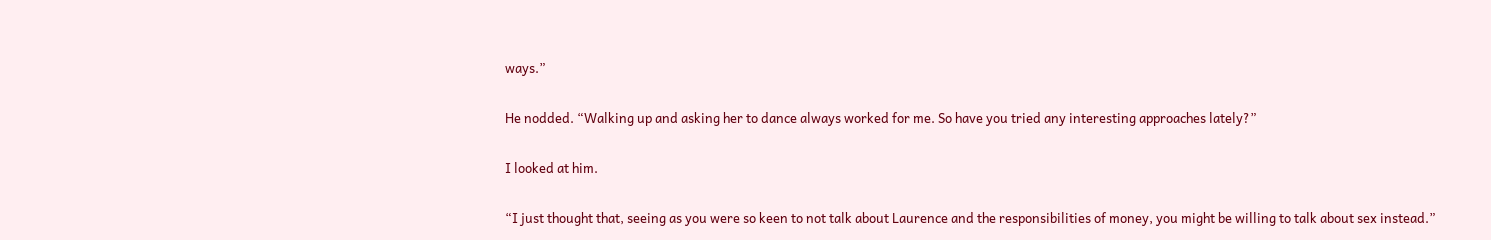ways.”

He nodded. “Walking up and asking her to dance always worked for me. So have you tried any interesting approaches lately?”

I looked at him.

“I just thought that, seeing as you were so keen to not talk about Laurence and the responsibilities of money, you might be willing to talk about sex instead.”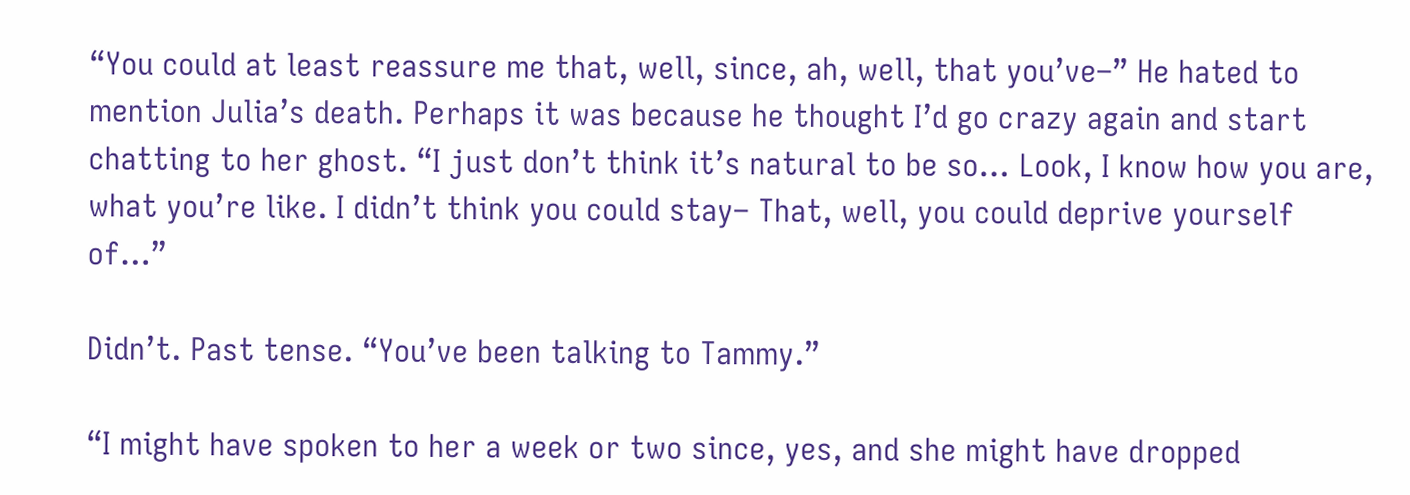“You could at least reassure me that, well, since, ah, well, that you’ve–” He hated to mention Julia’s death. Perhaps it was because he thought I’d go crazy again and start chatting to her ghost. “I just don’t think it’s natural to be so… Look, I know how you are, what you’re like. I didn’t think you could stay– That, well, you could deprive yourself of…”

Didn’t. Past tense. “You’ve been talking to Tammy.”

“I might have spoken to her a week or two since, yes, and she might have dropped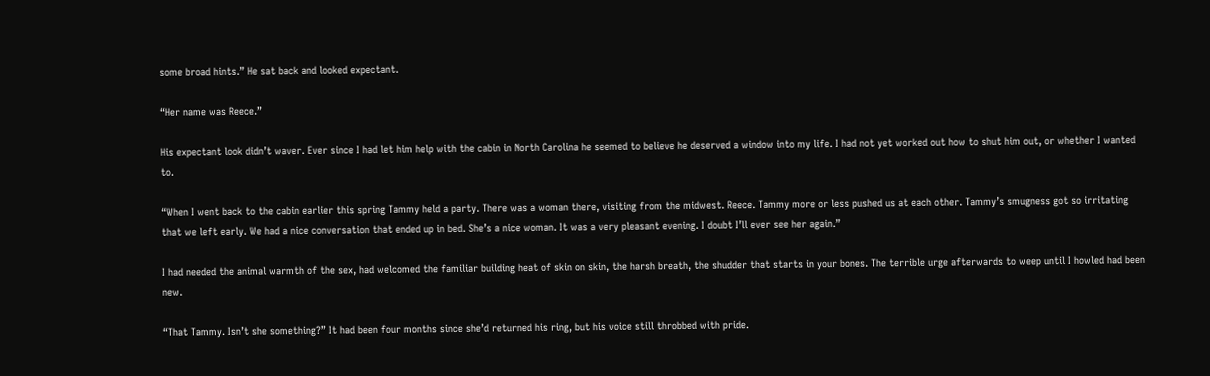some broad hints.” He sat back and looked expectant.

“Her name was Reece.”

His expectant look didn’t waver. Ever since I had let him help with the cabin in North Carolina he seemed to believe he deserved a window into my life. I had not yet worked out how to shut him out, or whether I wanted to.

“When I went back to the cabin earlier this spring Tammy held a party. There was a woman there, visiting from the midwest. Reece. Tammy more or less pushed us at each other. Tammy’s smugness got so irritating that we left early. We had a nice conversation that ended up in bed. She’s a nice woman. It was a very pleasant evening. I doubt I’ll ever see her again.”

I had needed the animal warmth of the sex, had welcomed the familiar building heat of skin on skin, the harsh breath, the shudder that starts in your bones. The terrible urge afterwards to weep until I howled had been new.

“That Tammy. Isn’t she something?” It had been four months since she’d returned his ring, but his voice still throbbed with pride.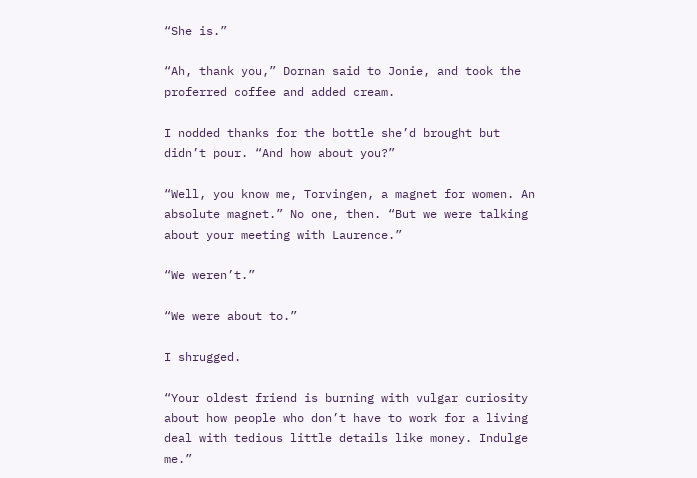“She is.”

“Ah, thank you,” Dornan said to Jonie, and took the proferred coffee and added cream.

I nodded thanks for the bottle she’d brought but didn’t pour. “And how about you?”

“Well, you know me, Torvingen, a magnet for women. An absolute magnet.” No one, then. “But we were talking about your meeting with Laurence.”

“We weren’t.”

“We were about to.”

I shrugged.

“Your oldest friend is burning with vulgar curiosity about how people who don’t have to work for a living deal with tedious little details like money. Indulge me.”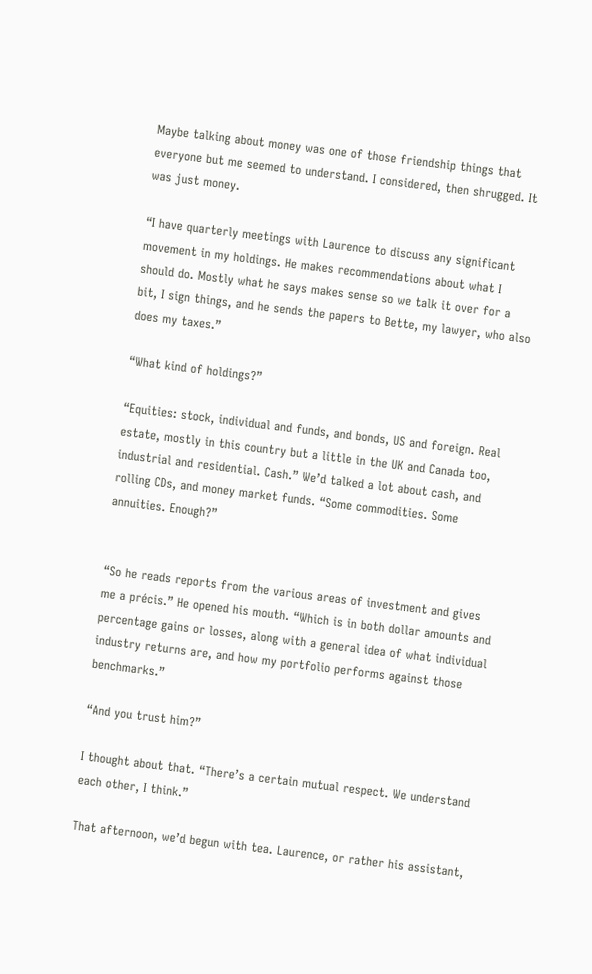Maybe talking about money was one of those friendship things that everyone but me seemed to understand. I considered, then shrugged. It was just money.

“I have quarterly meetings with Laurence to discuss any significant movement in my holdings. He makes recommendations about what I should do. Mostly what he says makes sense so we talk it over for a bit, I sign things, and he sends the papers to Bette, my lawyer, who also does my taxes.”

“What kind of holdings?”

“Equities: stock, individual and funds, and bonds, US and foreign. Real estate, mostly in this country but a little in the UK and Canada too, industrial and residential. Cash.” We’d talked a lot about cash, and rolling CDs, and money market funds. “Some commodities. Some annuities. Enough?”


“So he reads reports from the various areas of investment and gives me a précis.” He opened his mouth. “Which is in both dollar amounts and percentage gains or losses, along with a general idea of what individual industry returns are, and how my portfolio performs against those benchmarks.”

“And you trust him?”

I thought about that. “There’s a certain mutual respect. We understand each other, I think.”

That afternoon, we’d begun with tea. Laurence, or rather his assistant,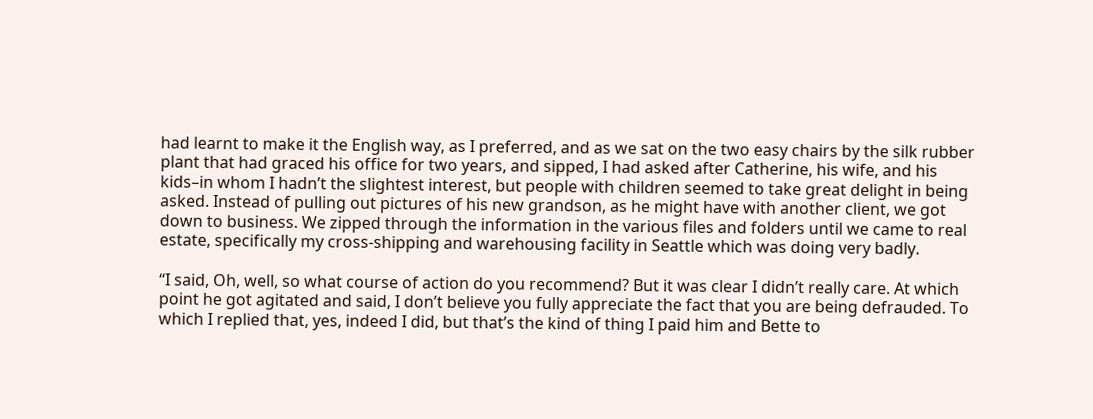had learnt to make it the English way, as I preferred, and as we sat on the two easy chairs by the silk rubber plant that had graced his office for two years, and sipped, I had asked after Catherine, his wife, and his kids–in whom I hadn’t the slightest interest, but people with children seemed to take great delight in being asked. Instead of pulling out pictures of his new grandson, as he might have with another client, we got down to business. We zipped through the information in the various files and folders until we came to real estate, specifically my cross-shipping and warehousing facility in Seattle which was doing very badly.

“I said, Oh, well, so what course of action do you recommend? But it was clear I didn’t really care. At which point he got agitated and said, I don’t believe you fully appreciate the fact that you are being defrauded. To which I replied that, yes, indeed I did, but that’s the kind of thing I paid him and Bette to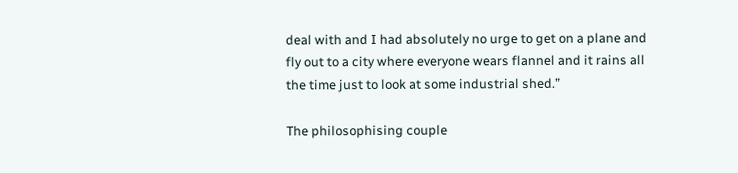deal with and I had absolutely no urge to get on a plane and fly out to a city where everyone wears flannel and it rains all the time just to look at some industrial shed.”

The philosophising couple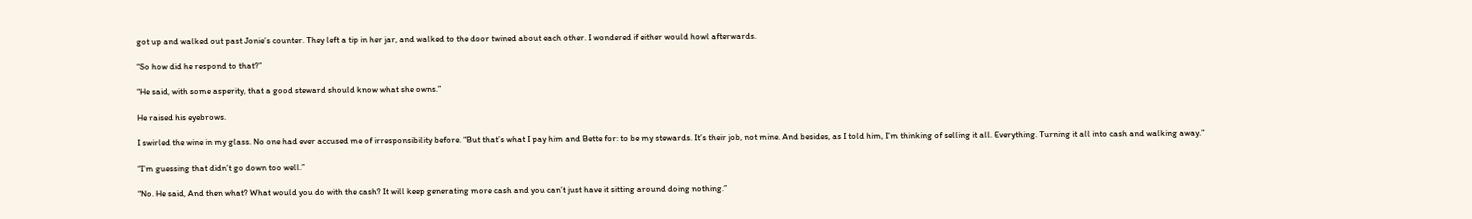got up and walked out past Jonie’s counter. They left a tip in her jar, and walked to the door twined about each other. I wondered if either would howl afterwards.

“So how did he respond to that?”

“He said, with some asperity, that a good steward should know what she owns.”

He raised his eyebrows.

I swirled the wine in my glass. No one had ever accused me of irresponsibility before. “But that’s what I pay him and Bette for: to be my stewards. It’s their job, not mine. And besides, as I told him, I’m thinking of selling it all. Everything. Turning it all into cash and walking away.”

“I’m guessing that didn’t go down too well.”

“No. He said, And then what? What would you do with the cash? It will keep generating more cash and you can’t just have it sitting around doing nothing.”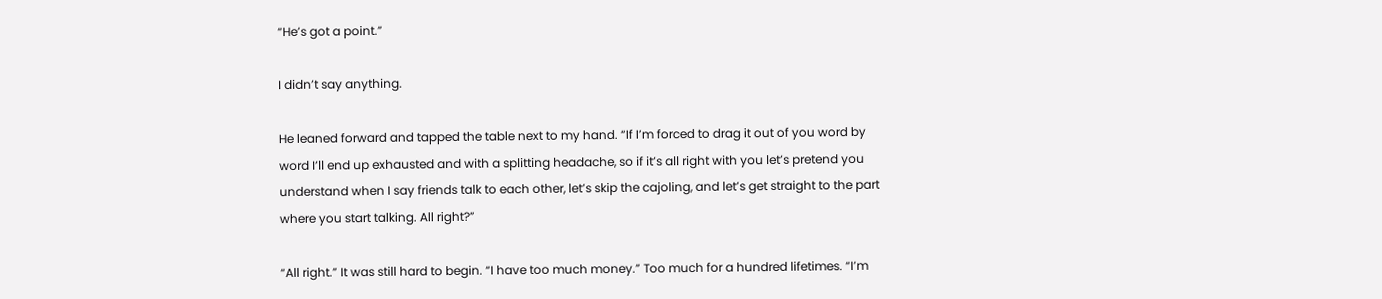“He’s got a point.”

I didn’t say anything.

He leaned forward and tapped the table next to my hand. “If I’m forced to drag it out of you word by word I’ll end up exhausted and with a splitting headache, so if it’s all right with you let’s pretend you understand when I say friends talk to each other, let’s skip the cajoling, and let’s get straight to the part where you start talking. All right?”

“All right.” It was still hard to begin. “I have too much money.” Too much for a hundred lifetimes. “I’m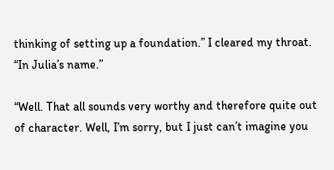thinking of setting up a foundation.” I cleared my throat. “In Julia’s name.”

“Well. That all sounds very worthy and therefore quite out of character. Well, I’m sorry, but I just can’t imagine you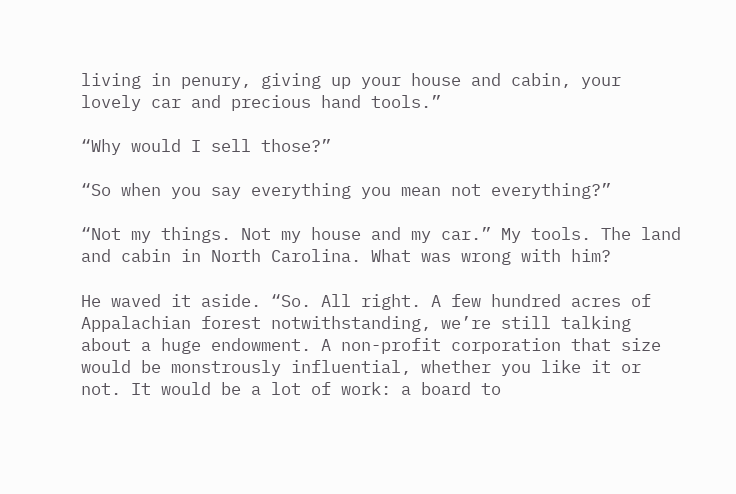living in penury, giving up your house and cabin, your lovely car and precious hand tools.”

“Why would I sell those?”

“So when you say everything you mean not everything?”

“Not my things. Not my house and my car.” My tools. The land and cabin in North Carolina. What was wrong with him?

He waved it aside. “So. All right. A few hundred acres of Appalachian forest notwithstanding, we’re still talking about a huge endowment. A non-profit corporation that size would be monstrously influential, whether you like it or not. It would be a lot of work: a board to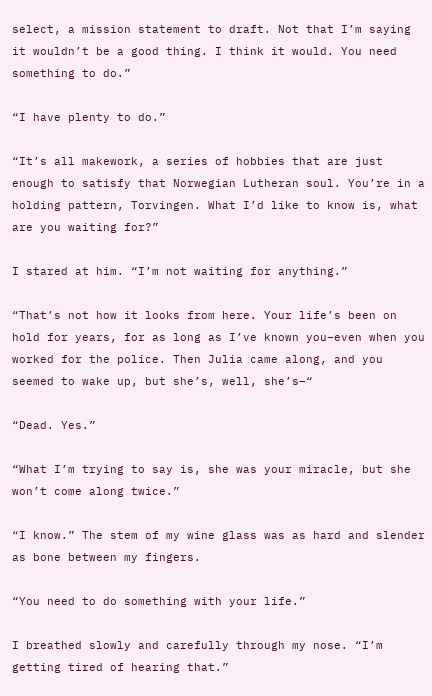select, a mission statement to draft. Not that I’m saying it wouldn’t be a good thing. I think it would. You need something to do.”

“I have plenty to do.”

“It’s all makework, a series of hobbies that are just enough to satisfy that Norwegian Lutheran soul. You’re in a holding pattern, Torvingen. What I’d like to know is, what are you waiting for?”

I stared at him. “I’m not waiting for anything.”

“That’s not how it looks from here. Your life’s been on hold for years, for as long as I’ve known you–even when you worked for the police. Then Julia came along, and you seemed to wake up, but she’s, well, she’s–“

“Dead. Yes.”

“What I’m trying to say is, she was your miracle, but she won’t come along twice.”

“I know.” The stem of my wine glass was as hard and slender as bone between my fingers.

“You need to do something with your life.”

I breathed slowly and carefully through my nose. “I’m getting tired of hearing that.”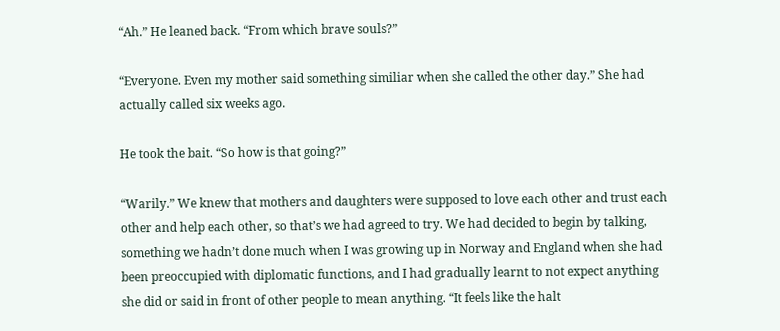“Ah.” He leaned back. “From which brave souls?”

“Everyone. Even my mother said something similiar when she called the other day.” She had actually called six weeks ago.

He took the bait. “So how is that going?”

“Warily.” We knew that mothers and daughters were supposed to love each other and trust each other and help each other, so that’s we had agreed to try. We had decided to begin by talking, something we hadn’t done much when I was growing up in Norway and England when she had been preoccupied with diplomatic functions, and I had gradually learnt to not expect anything she did or said in front of other people to mean anything. “It feels like the halt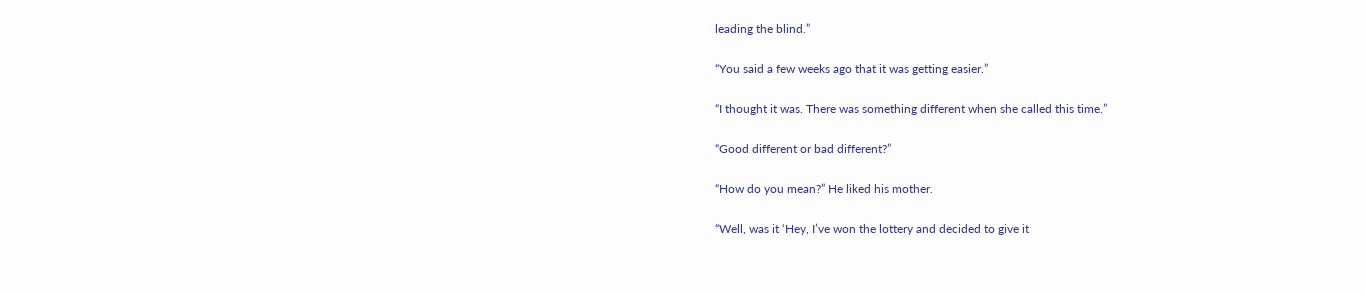leading the blind.”

“You said a few weeks ago that it was getting easier.”

“I thought it was. There was something different when she called this time.”

“Good different or bad different?”

“How do you mean?” He liked his mother.

“Well, was it ‘Hey, I’ve won the lottery and decided to give it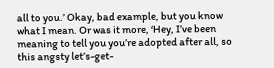all to you.’ Okay, bad example, but you know what I mean. Or was it more, ‘Hey, I’ve been meaning to tell you you’re adopted after all, so this angsty let’s-get-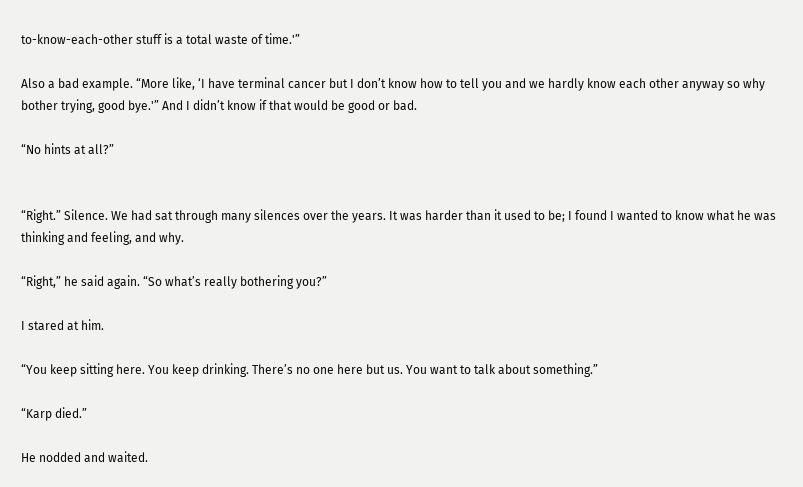to-know-each-other stuff is a total waste of time.'”

Also a bad example. “More like, ‘I have terminal cancer but I don’t know how to tell you and we hardly know each other anyway so why bother trying, good bye.'” And I didn’t know if that would be good or bad.

“No hints at all?”


“Right.” Silence. We had sat through many silences over the years. It was harder than it used to be; I found I wanted to know what he was thinking and feeling, and why.

“Right,” he said again. “So what’s really bothering you?”

I stared at him.

“You keep sitting here. You keep drinking. There’s no one here but us. You want to talk about something.”

“Karp died.”

He nodded and waited.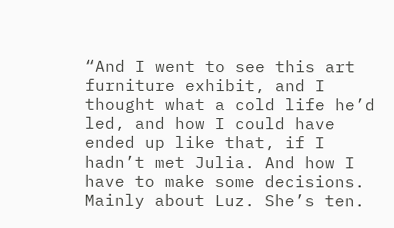“And I went to see this art furniture exhibit, and I thought what a cold life he’d led, and how I could have ended up like that, if I hadn’t met Julia. And how I have to make some decisions. Mainly about Luz. She’s ten.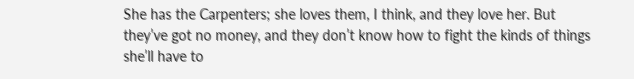She has the Carpenters; she loves them, I think, and they love her. But they’ve got no money, and they don’t know how to fight the kinds of things she’ll have to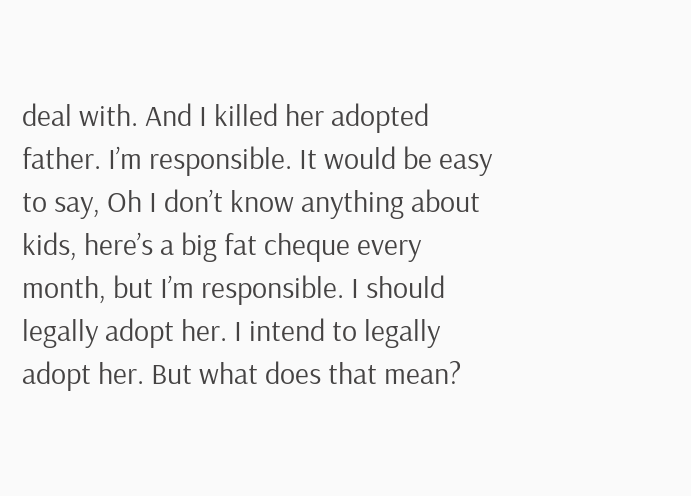deal with. And I killed her adopted father. I’m responsible. It would be easy to say, Oh I don’t know anything about kids, here’s a big fat cheque every month, but I’m responsible. I should legally adopt her. I intend to legally adopt her. But what does that mean?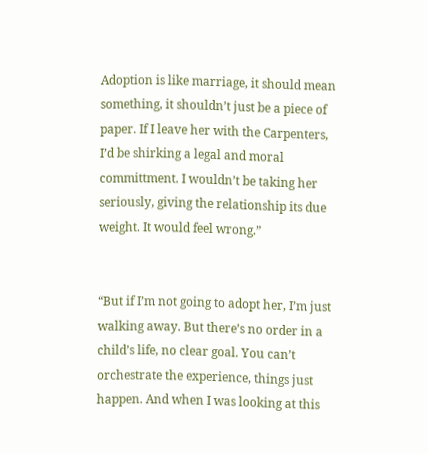Adoption is like marriage, it should mean something, it shouldn’t just be a piece of paper. If I leave her with the Carpenters, I’d be shirking a legal and moral committment. I wouldn’t be taking her seriously, giving the relationship its due weight. It would feel wrong.”


“But if I’m not going to adopt her, I’m just walking away. But there’s no order in a child’s life, no clear goal. You can’t orchestrate the experience, things just happen. And when I was looking at this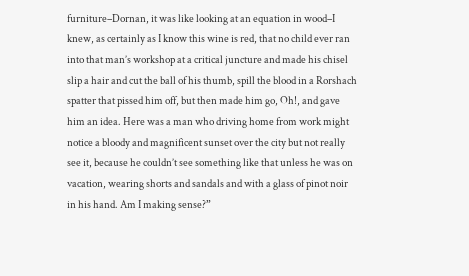furniture–Dornan, it was like looking at an equation in wood–I knew, as certainly as I know this wine is red, that no child ever ran into that man’s workshop at a critical juncture and made his chisel slip a hair and cut the ball of his thumb, spill the blood in a Rorshach spatter that pissed him off, but then made him go, Oh!, and gave him an idea. Here was a man who driving home from work might notice a bloody and magnificent sunset over the city but not really see it, because he couldn’t see something like that unless he was on vacation, wearing shorts and sandals and with a glass of pinot noir in his hand. Am I making sense?”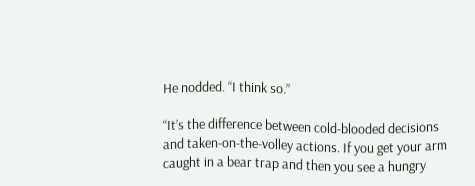He nodded. “I think so.”

“It’s the difference between cold-blooded decisions and taken-on-the-volley actions. If you get your arm caught in a bear trap and then you see a hungry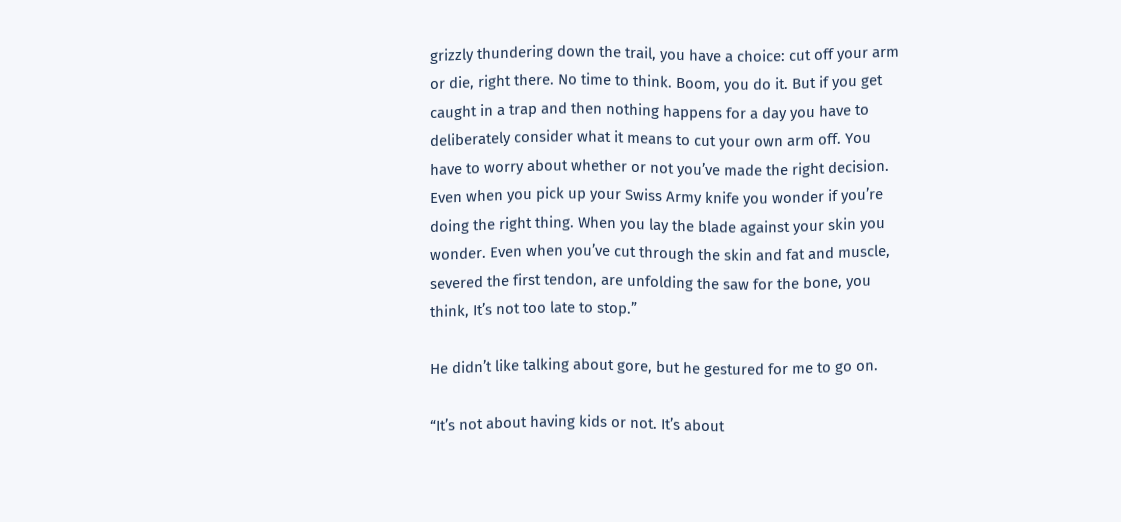grizzly thundering down the trail, you have a choice: cut off your arm or die, right there. No time to think. Boom, you do it. But if you get caught in a trap and then nothing happens for a day you have to deliberately consider what it means to cut your own arm off. You have to worry about whether or not you’ve made the right decision. Even when you pick up your Swiss Army knife you wonder if you’re doing the right thing. When you lay the blade against your skin you wonder. Even when you’ve cut through the skin and fat and muscle, severed the first tendon, are unfolding the saw for the bone, you think, It’s not too late to stop.”

He didn’t like talking about gore, but he gestured for me to go on.

“It’s not about having kids or not. It’s about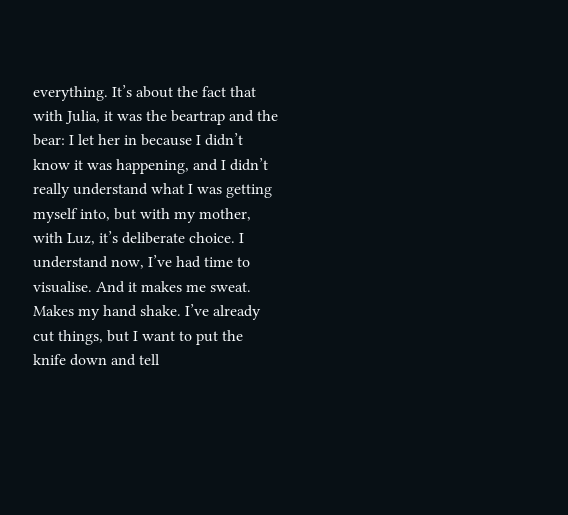everything. It’s about the fact that with Julia, it was the beartrap and the bear: I let her in because I didn’t know it was happening, and I didn’t really understand what I was getting myself into, but with my mother, with Luz, it’s deliberate choice. I understand now, I’ve had time to visualise. And it makes me sweat. Makes my hand shake. I’ve already cut things, but I want to put the knife down and tell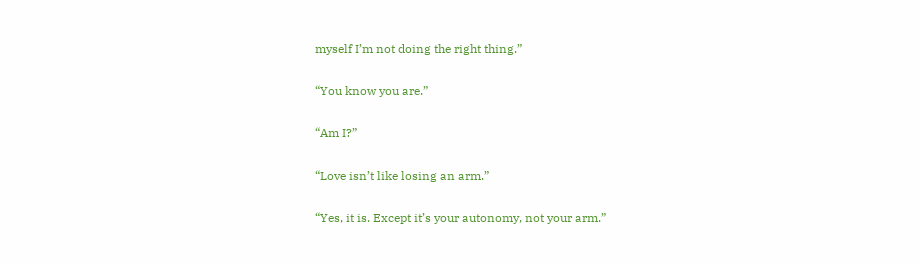myself I’m not doing the right thing.”

“You know you are.”

“Am I?”

“Love isn’t like losing an arm.”

“Yes, it is. Except it’s your autonomy, not your arm.”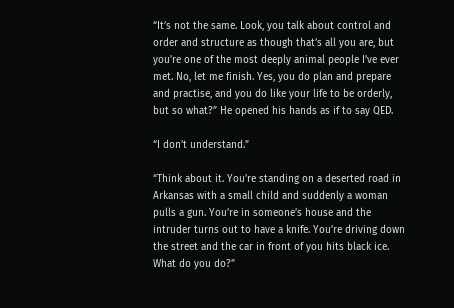“It’s not the same. Look, you talk about control and order and structure as though that’s all you are, but you’re one of the most deeply animal people I’ve ever met. No, let me finish. Yes, you do plan and prepare and practise, and you do like your life to be orderly, but so what?” He opened his hands as if to say QED.

“I don’t understand.”

“Think about it. You’re standing on a deserted road in Arkansas with a small child and suddenly a woman pulls a gun. You’re in someone’s house and the intruder turns out to have a knife. You’re driving down the street and the car in front of you hits black ice. What do you do?”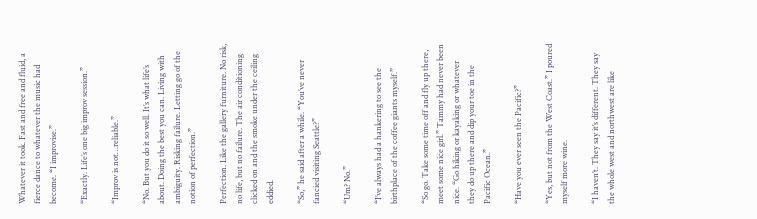Whatever it took. Fast and free and fluid, a fierce dance to whatever the music had become. “I improvise.”

“Exactly. Life’s one big improv session.”

“Improv is not…reliable.”

“No. But you do it so well. It’s what life’s about. Doing the best you can. Living with ambiguity. Risking failure. Letting go of the notion of perfection.”

Perfection. Like the gallery furniture. No risk, no life, but no failure. The air conditioning clicked on and the smoke under the ceiling eddied.

“So,” he said after a while. “You’ve never fancied visiting Seattle?”

“Um? No.”

“I’ve always had a hankering to see the birthplace of the coffee giants myself.”

“So go. Take some time off and fly up there, meet some nice girl.” Tammy had never been nice. “Go hiking or kayaking or whatever they do up there and dip your toe in the Pacific Ocean.”

“Have you ever seen the Pacific?”

“Yes, but not from the West Coast.” I poured myself more wine.

“I haven’t. They say it’s different. They say the whole west and northwest are like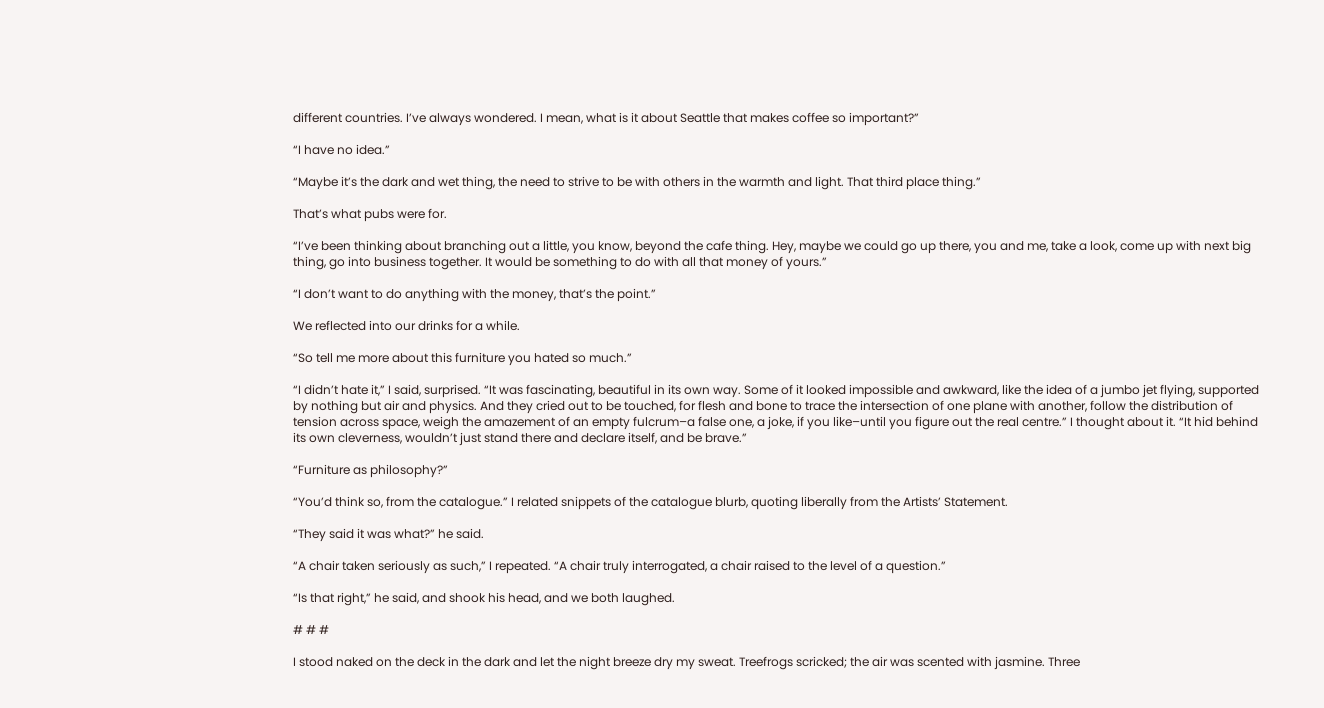different countries. I’ve always wondered. I mean, what is it about Seattle that makes coffee so important?”

“I have no idea.”

“Maybe it’s the dark and wet thing, the need to strive to be with others in the warmth and light. That third place thing.”

That’s what pubs were for.

“I’ve been thinking about branching out a little, you know, beyond the cafe thing. Hey, maybe we could go up there, you and me, take a look, come up with next big thing, go into business together. It would be something to do with all that money of yours.”

“I don’t want to do anything with the money, that’s the point.”

We reflected into our drinks for a while.

“So tell me more about this furniture you hated so much.”

“I didn’t hate it,” I said, surprised. “It was fascinating, beautiful in its own way. Some of it looked impossible and awkward, like the idea of a jumbo jet flying, supported by nothing but air and physics. And they cried out to be touched, for flesh and bone to trace the intersection of one plane with another, follow the distribution of tension across space, weigh the amazement of an empty fulcrum–a false one, a joke, if you like–until you figure out the real centre.” I thought about it. “It hid behind its own cleverness, wouldn’t just stand there and declare itself, and be brave.”

“Furniture as philosophy?”

“You’d think so, from the catalogue.” I related snippets of the catalogue blurb, quoting liberally from the Artists’ Statement.

“They said it was what?” he said.

“A chair taken seriously as such,” I repeated. “A chair truly interrogated, a chair raised to the level of a question.”

“Is that right,” he said, and shook his head, and we both laughed.

# # #

I stood naked on the deck in the dark and let the night breeze dry my sweat. Treefrogs scricked; the air was scented with jasmine. Three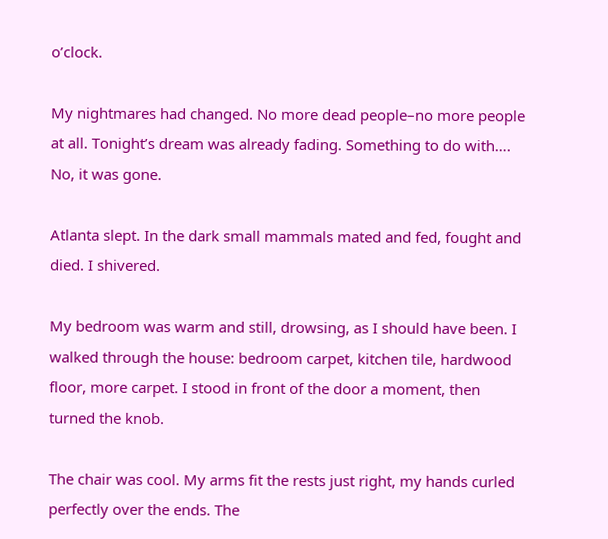o’clock.

My nightmares had changed. No more dead people–no more people at all. Tonight’s dream was already fading. Something to do with…. No, it was gone.

Atlanta slept. In the dark small mammals mated and fed, fought and died. I shivered.

My bedroom was warm and still, drowsing, as I should have been. I walked through the house: bedroom carpet, kitchen tile, hardwood floor, more carpet. I stood in front of the door a moment, then turned the knob.

The chair was cool. My arms fit the rests just right, my hands curled perfectly over the ends. The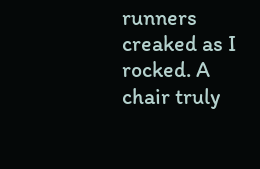runners creaked as I rocked. A chair truly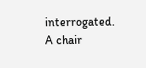interrogated. A chair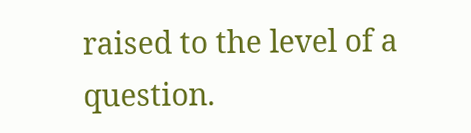raised to the level of a question.